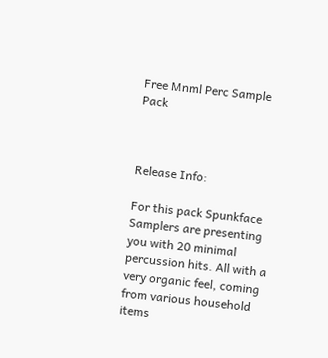Free Mnml Perc Sample Pack



Release Info:

For this pack Spunkface Samplers are presenting you with 20 minimal percussion hits. All with a very organic feel, coming from various household items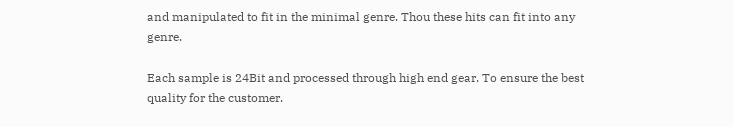and manipulated to fit in the minimal genre. Thou these hits can fit into any genre.

Each sample is 24Bit and processed through high end gear. To ensure the best quality for the customer.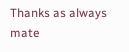Thanks as always mate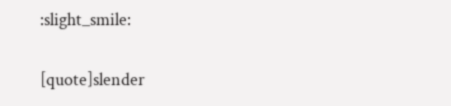:slight_smile:

[quote]slender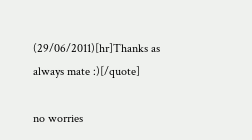(29/06/2011)[hr]Thanks as always mate :)[/quote]

no worries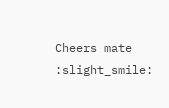Cheers mate :slight_smile: